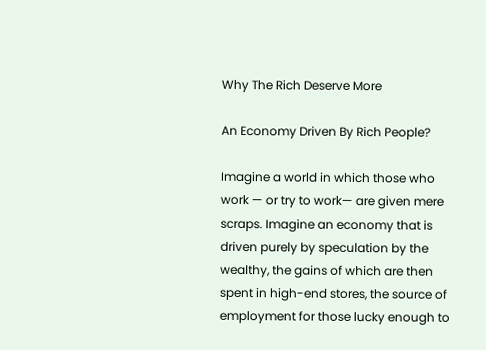Why The Rich Deserve More

An Economy Driven By Rich People?

Imagine a world in which those who work — or try to work— are given mere scraps. Imagine an economy that is driven purely by speculation by the wealthy, the gains of which are then spent in high-end stores, the source of employment for those lucky enough to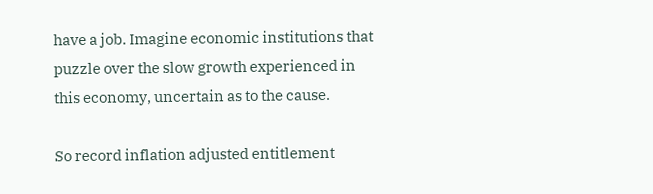have a job. Imagine economic institutions that puzzle over the slow growth experienced in this economy, uncertain as to the cause.

So record inflation adjusted entitlement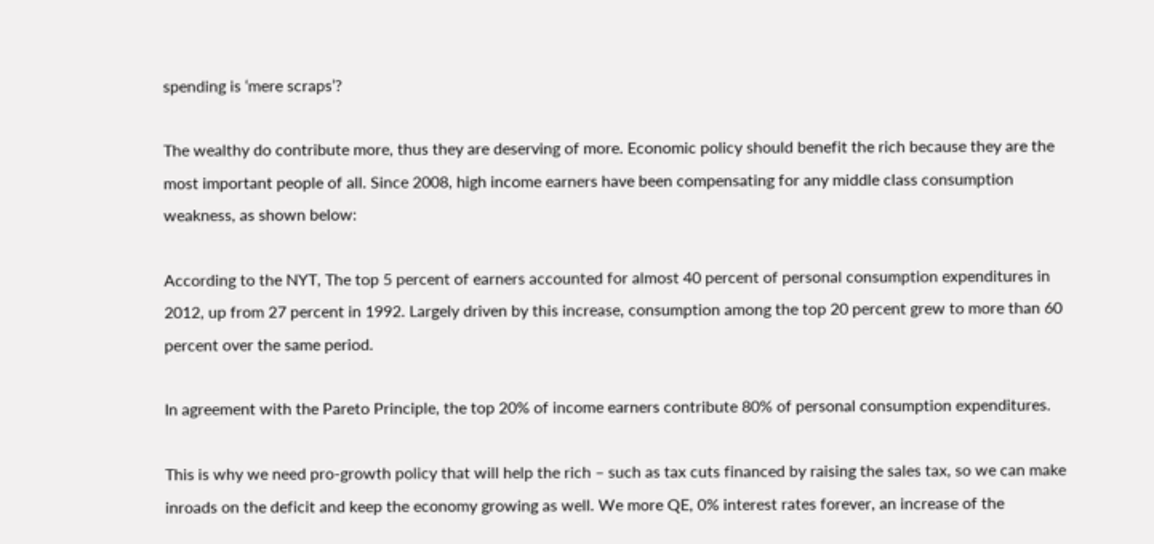spending is ‘mere scraps’?

The wealthy do contribute more, thus they are deserving of more. Economic policy should benefit the rich because they are the most important people of all. Since 2008, high income earners have been compensating for any middle class consumption weakness, as shown below:

According to the NYT, The top 5 percent of earners accounted for almost 40 percent of personal consumption expenditures in 2012, up from 27 percent in 1992. Largely driven by this increase, consumption among the top 20 percent grew to more than 60 percent over the same period.

In agreement with the Pareto Principle, the top 20% of income earners contribute 80% of personal consumption expenditures.

This is why we need pro-growth policy that will help the rich – such as tax cuts financed by raising the sales tax, so we can make inroads on the deficit and keep the economy growing as well. We more QE, 0% interest rates forever, an increase of the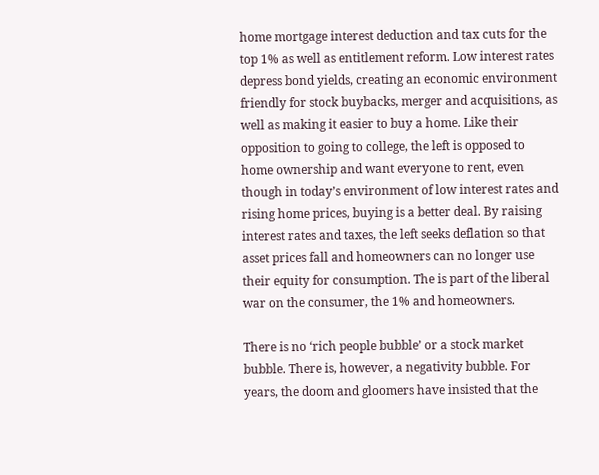home mortgage interest deduction and tax cuts for the top 1% as well as entitlement reform. Low interest rates depress bond yields, creating an economic environment friendly for stock buybacks, merger and acquisitions, as well as making it easier to buy a home. Like their opposition to going to college, the left is opposed to home ownership and want everyone to rent, even though in today’s environment of low interest rates and rising home prices, buying is a better deal. By raising interest rates and taxes, the left seeks deflation so that asset prices fall and homeowners can no longer use their equity for consumption. The is part of the liberal war on the consumer, the 1% and homeowners.

There is no ‘rich people bubble’ or a stock market bubble. There is, however, a negativity bubble. For years, the doom and gloomers have insisted that the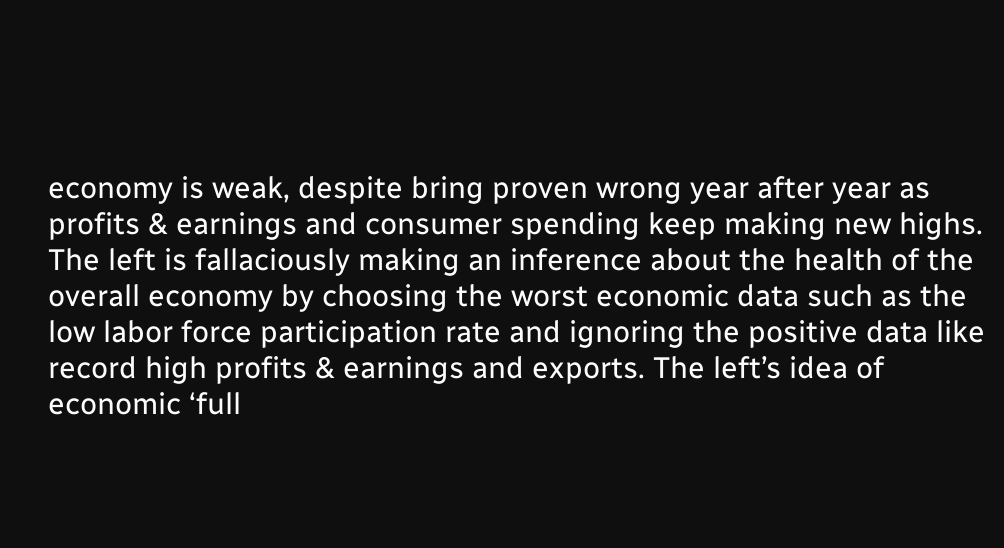economy is weak, despite bring proven wrong year after year as profits & earnings and consumer spending keep making new highs. The left is fallaciously making an inference about the health of the overall economy by choosing the worst economic data such as the low labor force participation rate and ignoring the positive data like record high profits & earnings and exports. The left’s idea of economic ‘full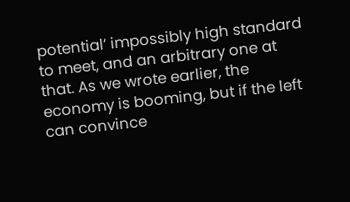potential’ impossibly high standard to meet, and an arbitrary one at that. As we wrote earlier, the economy is booming, but if the left can convince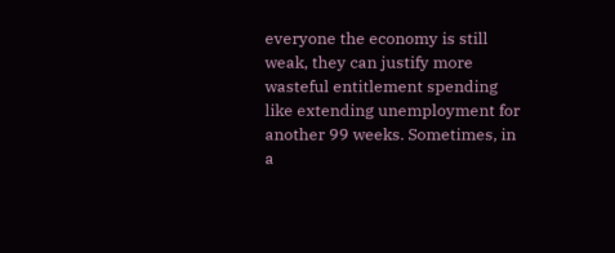everyone the economy is still weak, they can justify more wasteful entitlement spending like extending unemployment for another 99 weeks. Sometimes, in a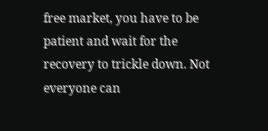free market, you have to be patient and wait for the recovery to trickle down. Not everyone can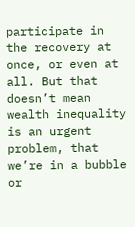participate in the recovery at once, or even at all. But that doesn’t mean wealth inequality is an urgent problem, that we’re in a bubble or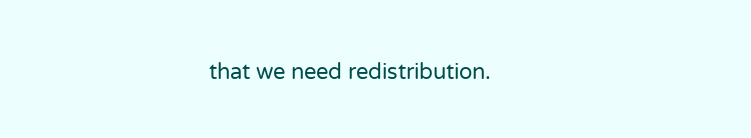that we need redistribution.